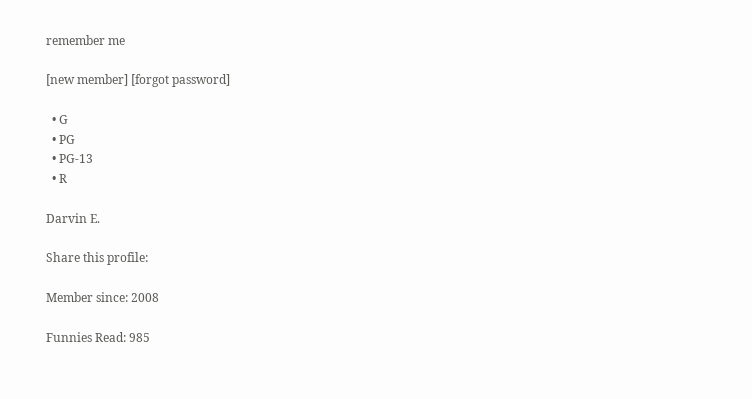remember me

[new member] [forgot password]

  • G
  • PG
  • PG-13
  • R

Darvin E.

Share this profile:

Member since: 2008

Funnies Read: 985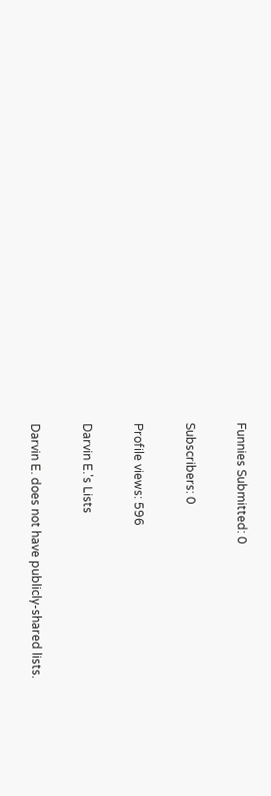Funnies Submitted: 0

Subscribers: 0

Profile views: 596

Darvin E.'s Lists

Darvin E. does not have publicly-shared lists.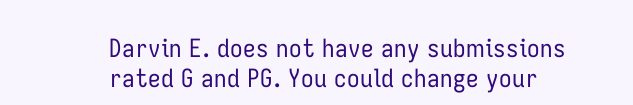Darvin E. does not have any submissions rated G and PG. You could change your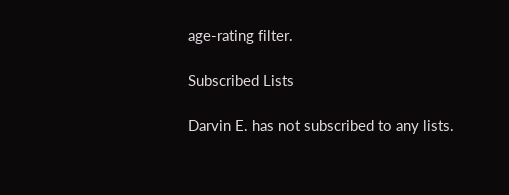age-rating filter.

Subscribed Lists

Darvin E. has not subscribed to any lists.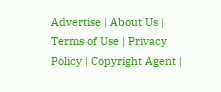Advertise | About Us | Terms of Use | Privacy Policy | Copyright Agent |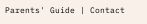Parents' Guide | Contact